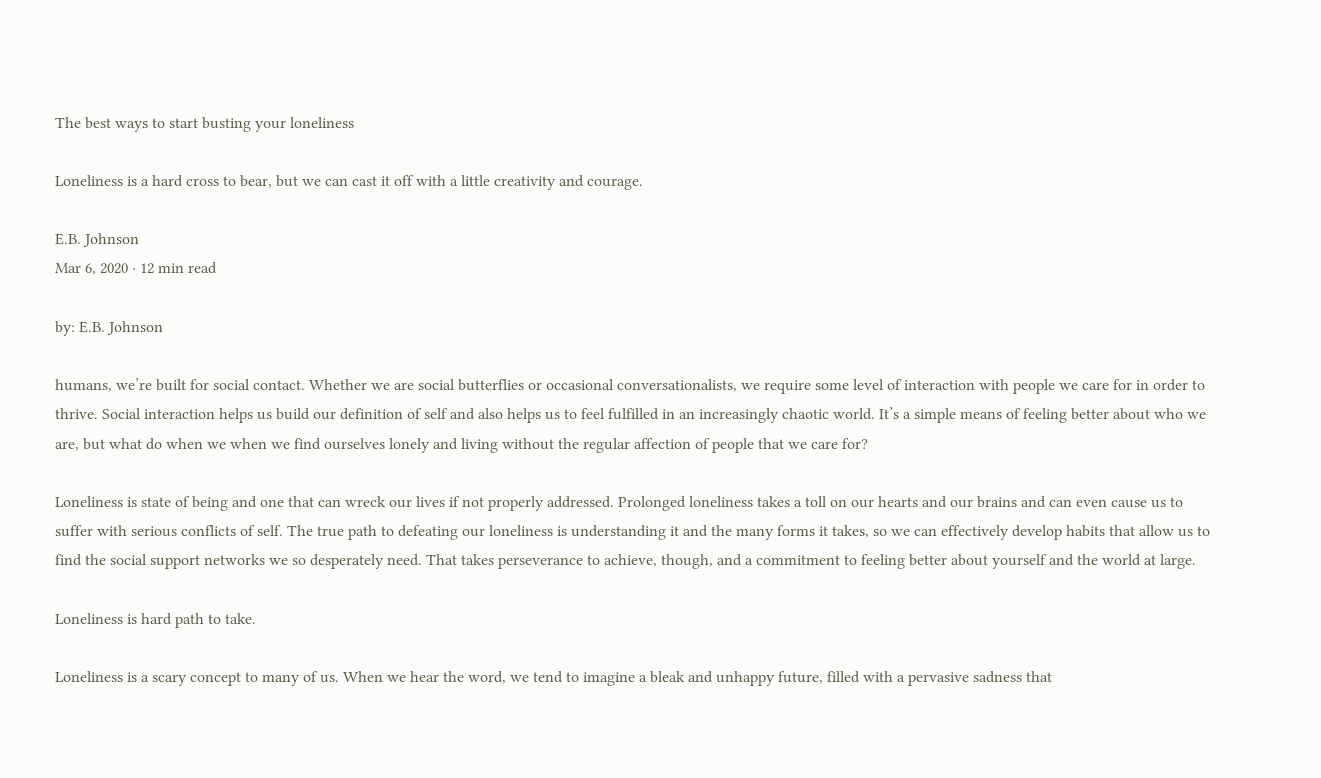The best ways to start busting your loneliness

Loneliness is a hard cross to bear, but we can cast it off with a little creativity and courage.

E.B. Johnson
Mar 6, 2020 · 12 min read

by: E.B. Johnson

humans, we’re built for social contact. Whether we are social butterflies or occasional conversationalists, we require some level of interaction with people we care for in order to thrive. Social interaction helps us build our definition of self and also helps us to feel fulfilled in an increasingly chaotic world. It’s a simple means of feeling better about who we are, but what do when we when we find ourselves lonely and living without the regular affection of people that we care for?

Loneliness is state of being and one that can wreck our lives if not properly addressed. Prolonged loneliness takes a toll on our hearts and our brains and can even cause us to suffer with serious conflicts of self. The true path to defeating our loneliness is understanding it and the many forms it takes, so we can effectively develop habits that allow us to find the social support networks we so desperately need. That takes perseverance to achieve, though, and a commitment to feeling better about yourself and the world at large.

Loneliness is hard path to take.

Loneliness is a scary concept to many of us. When we hear the word, we tend to imagine a bleak and unhappy future, filled with a pervasive sadness that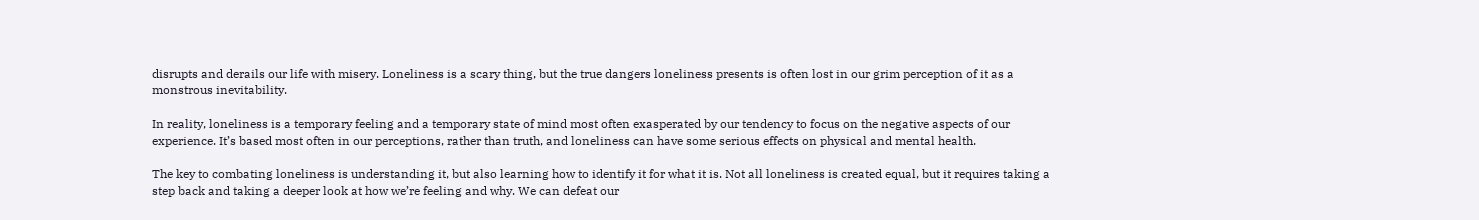disrupts and derails our life with misery. Loneliness is a scary thing, but the true dangers loneliness presents is often lost in our grim perception of it as a monstrous inevitability.

In reality, loneliness is a temporary feeling and a temporary state of mind most often exasperated by our tendency to focus on the negative aspects of our experience. It’s based most often in our perceptions, rather than truth, and loneliness can have some serious effects on physical and mental health.

The key to combating loneliness is understanding it, but also learning how to identify it for what it is. Not all loneliness is created equal, but it requires taking a step back and taking a deeper look at how we’re feeling and why. We can defeat our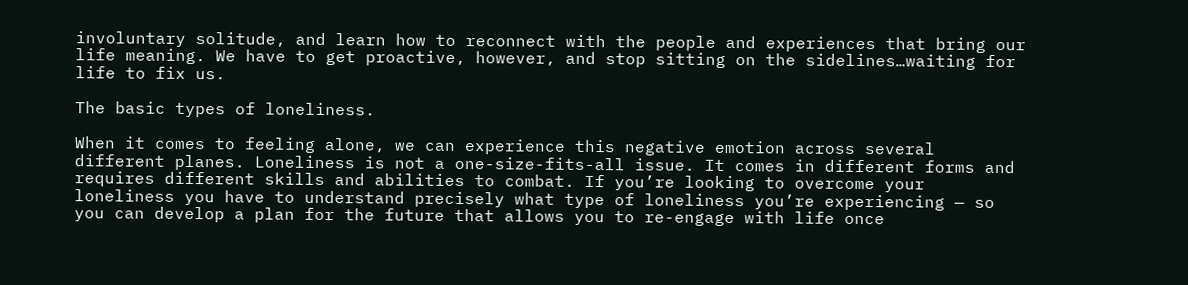involuntary solitude, and learn how to reconnect with the people and experiences that bring our life meaning. We have to get proactive, however, and stop sitting on the sidelines…waiting for life to fix us.

The basic types of loneliness.

When it comes to feeling alone, we can experience this negative emotion across several different planes. Loneliness is not a one-size-fits-all issue. It comes in different forms and requires different skills and abilities to combat. If you’re looking to overcome your loneliness you have to understand precisely what type of loneliness you’re experiencing — so you can develop a plan for the future that allows you to re-engage with life once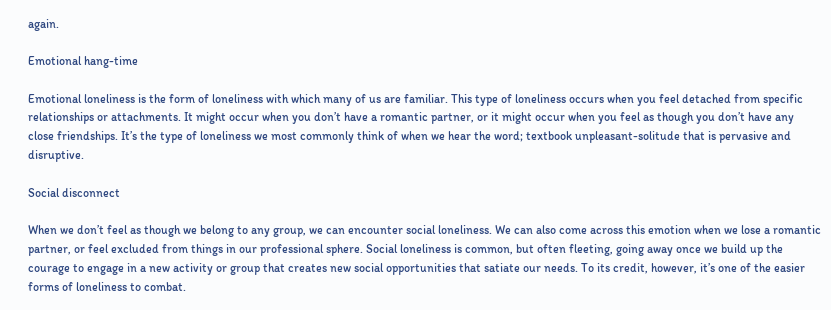again.

Emotional hang-time

Emotional loneliness is the form of loneliness with which many of us are familiar. This type of loneliness occurs when you feel detached from specific relationships or attachments. It might occur when you don’t have a romantic partner, or it might occur when you feel as though you don’t have any close friendships. It’s the type of loneliness we most commonly think of when we hear the word; textbook unpleasant-solitude that is pervasive and disruptive.

Social disconnect

When we don’t feel as though we belong to any group, we can encounter social loneliness. We can also come across this emotion when we lose a romantic partner, or feel excluded from things in our professional sphere. Social loneliness is common, but often fleeting, going away once we build up the courage to engage in a new activity or group that creates new social opportunities that satiate our needs. To its credit, however, it’s one of the easier forms of loneliness to combat.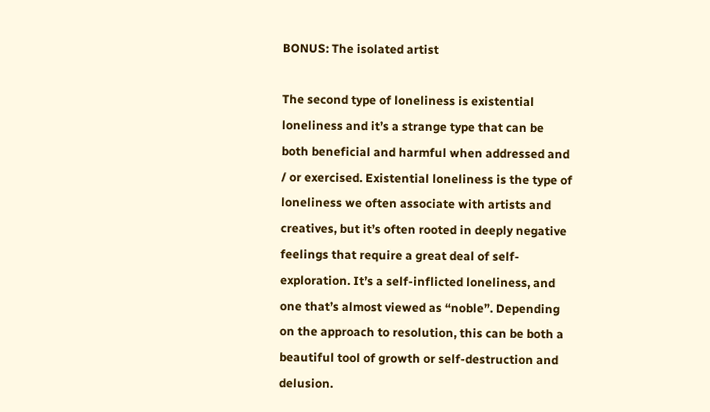BONUS: The isolated artist

The second type of loneliness is existential loneliness and it’s a strange type that can be both beneficial and harmful when addressed and / or exercised. Existential loneliness is the type of loneliness we often associate with artists and creatives, but it’s often rooted in deeply negative feelings that require a great deal of self-exploration. It’s a self-inflicted loneliness, and one that’s almost viewed as “noble”. Depending on the approach to resolution, this can be both a beautiful tool of growth or self-destruction and delusion.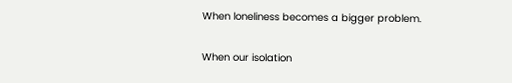When loneliness becomes a bigger problem.

When our isolation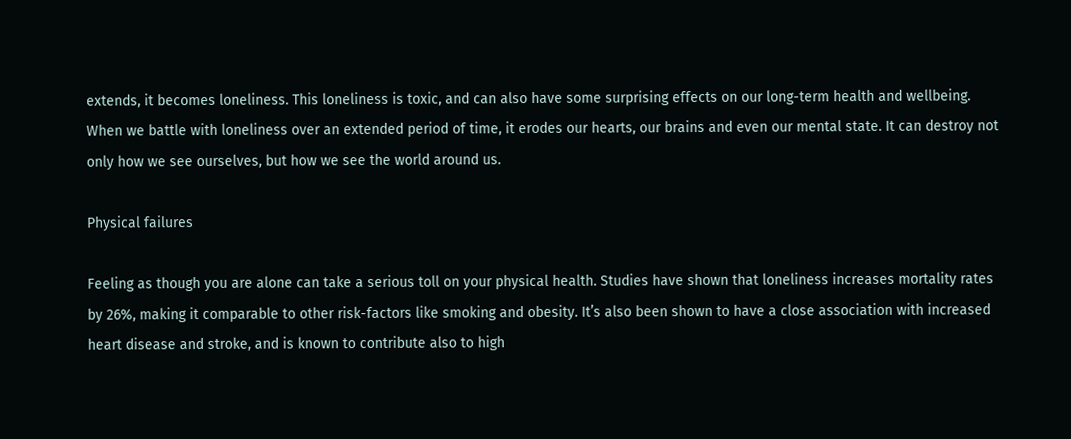extends, it becomes loneliness. This loneliness is toxic, and can also have some surprising effects on our long-term health and wellbeing. When we battle with loneliness over an extended period of time, it erodes our hearts, our brains and even our mental state. It can destroy not only how we see ourselves, but how we see the world around us.

Physical failures

Feeling as though you are alone can take a serious toll on your physical health. Studies have shown that loneliness increases mortality rates by 26%, making it comparable to other risk-factors like smoking and obesity. It’s also been shown to have a close association with increased heart disease and stroke, and is known to contribute also to high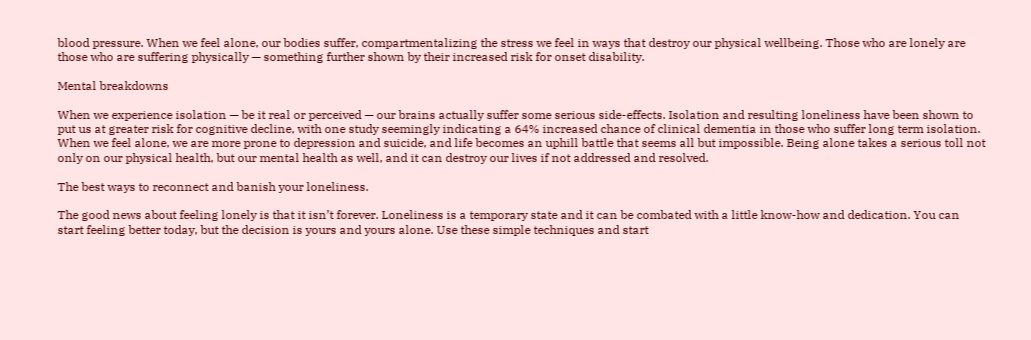blood pressure. When we feel alone, our bodies suffer, compartmentalizing the stress we feel in ways that destroy our physical wellbeing. Those who are lonely are those who are suffering physically — something further shown by their increased risk for onset disability.

Mental breakdowns

When we experience isolation — be it real or perceived — our brains actually suffer some serious side-effects. Isolation and resulting loneliness have been shown to put us at greater risk for cognitive decline, with one study seemingly indicating a 64% increased chance of clinical dementia in those who suffer long term isolation. When we feel alone, we are more prone to depression and suicide, and life becomes an uphill battle that seems all but impossible. Being alone takes a serious toll not only on our physical health, but our mental health as well, and it can destroy our lives if not addressed and resolved.

The best ways to reconnect and banish your loneliness.

The good news about feeling lonely is that it isn’t forever. Loneliness is a temporary state and it can be combated with a little know-how and dedication. You can start feeling better today, but the decision is yours and yours alone. Use these simple techniques and start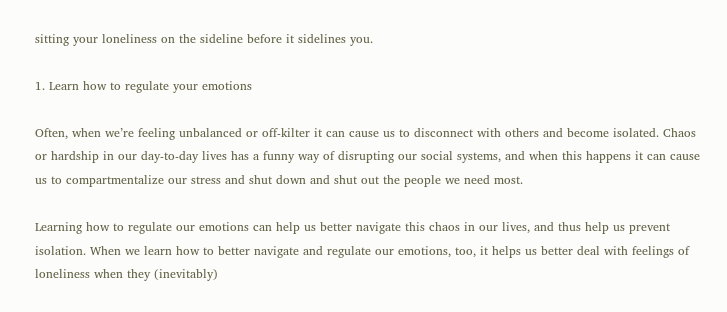sitting your loneliness on the sideline before it sidelines you.

1. Learn how to regulate your emotions

Often, when we’re feeling unbalanced or off-kilter it can cause us to disconnect with others and become isolated. Chaos or hardship in our day-to-day lives has a funny way of disrupting our social systems, and when this happens it can cause us to compartmentalize our stress and shut down and shut out the people we need most.

Learning how to regulate our emotions can help us better navigate this chaos in our lives, and thus help us prevent isolation. When we learn how to better navigate and regulate our emotions, too, it helps us better deal with feelings of loneliness when they (inevitably)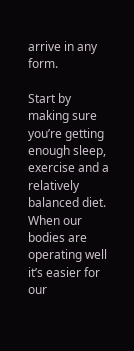arrive in any form.

Start by making sure you’re getting enough sleep, exercise and a relatively balanced diet. When our bodies are operating well it’s easier for our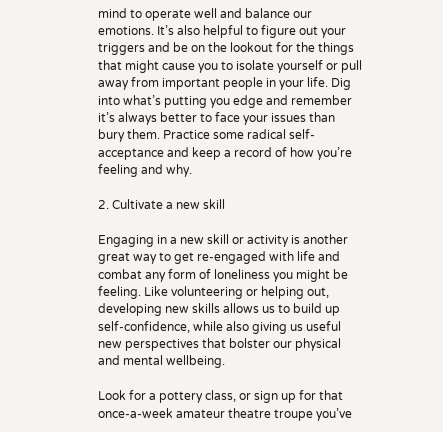mind to operate well and balance our emotions. It’s also helpful to figure out your triggers and be on the lookout for the things that might cause you to isolate yourself or pull away from important people in your life. Dig into what’s putting you edge and remember it’s always better to face your issues than bury them. Practice some radical self-acceptance and keep a record of how you’re feeling and why.

2. Cultivate a new skill

Engaging in a new skill or activity is another great way to get re-engaged with life and combat any form of loneliness you might be feeling. Like volunteering or helping out, developing new skills allows us to build up self-confidence, while also giving us useful new perspectives that bolster our physical and mental wellbeing.

Look for a pottery class, or sign up for that once-a-week amateur theatre troupe you’ve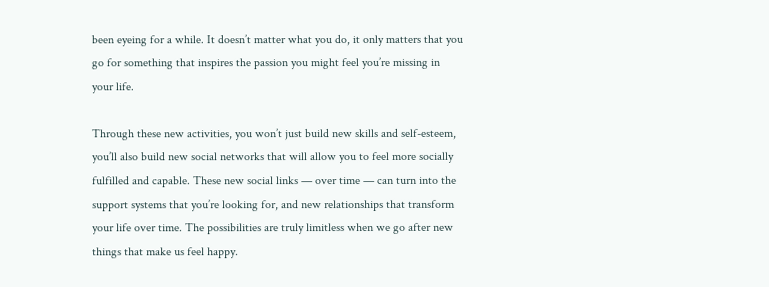been eyeing for a while. It doesn’t matter what you do, it only matters that you go for something that inspires the passion you might feel you’re missing in your life.

Through these new activities, you won’t just build new skills and self-esteem, you’ll also build new social networks that will allow you to feel more socially fulfilled and capable. These new social links — over time — can turn into the support systems that you’re looking for, and new relationships that transform your life over time. The possibilities are truly limitless when we go after new things that make us feel happy.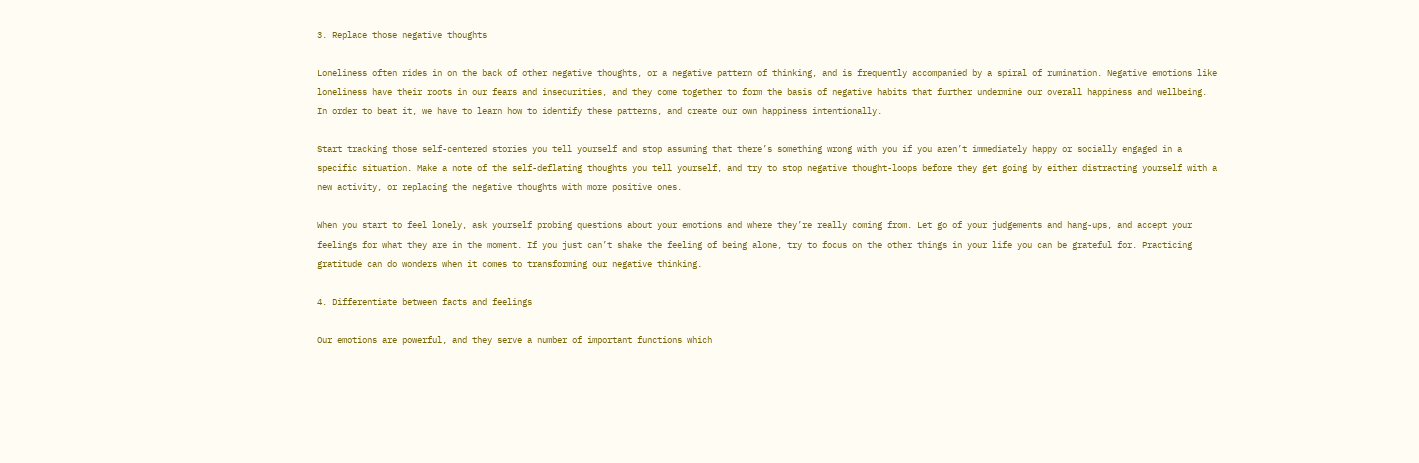3. Replace those negative thoughts

Loneliness often rides in on the back of other negative thoughts, or a negative pattern of thinking, and is frequently accompanied by a spiral of rumination. Negative emotions like loneliness have their roots in our fears and insecurities, and they come together to form the basis of negative habits that further undermine our overall happiness and wellbeing. In order to beat it, we have to learn how to identify these patterns, and create our own happiness intentionally.

Start tracking those self-centered stories you tell yourself and stop assuming that there’s something wrong with you if you aren’t immediately happy or socially engaged in a specific situation. Make a note of the self-deflating thoughts you tell yourself, and try to stop negative thought-loops before they get going by either distracting yourself with a new activity, or replacing the negative thoughts with more positive ones.

When you start to feel lonely, ask yourself probing questions about your emotions and where they’re really coming from. Let go of your judgements and hang-ups, and accept your feelings for what they are in the moment. If you just can’t shake the feeling of being alone, try to focus on the other things in your life you can be grateful for. Practicing gratitude can do wonders when it comes to transforming our negative thinking.

4. Differentiate between facts and feelings

Our emotions are powerful, and they serve a number of important functions which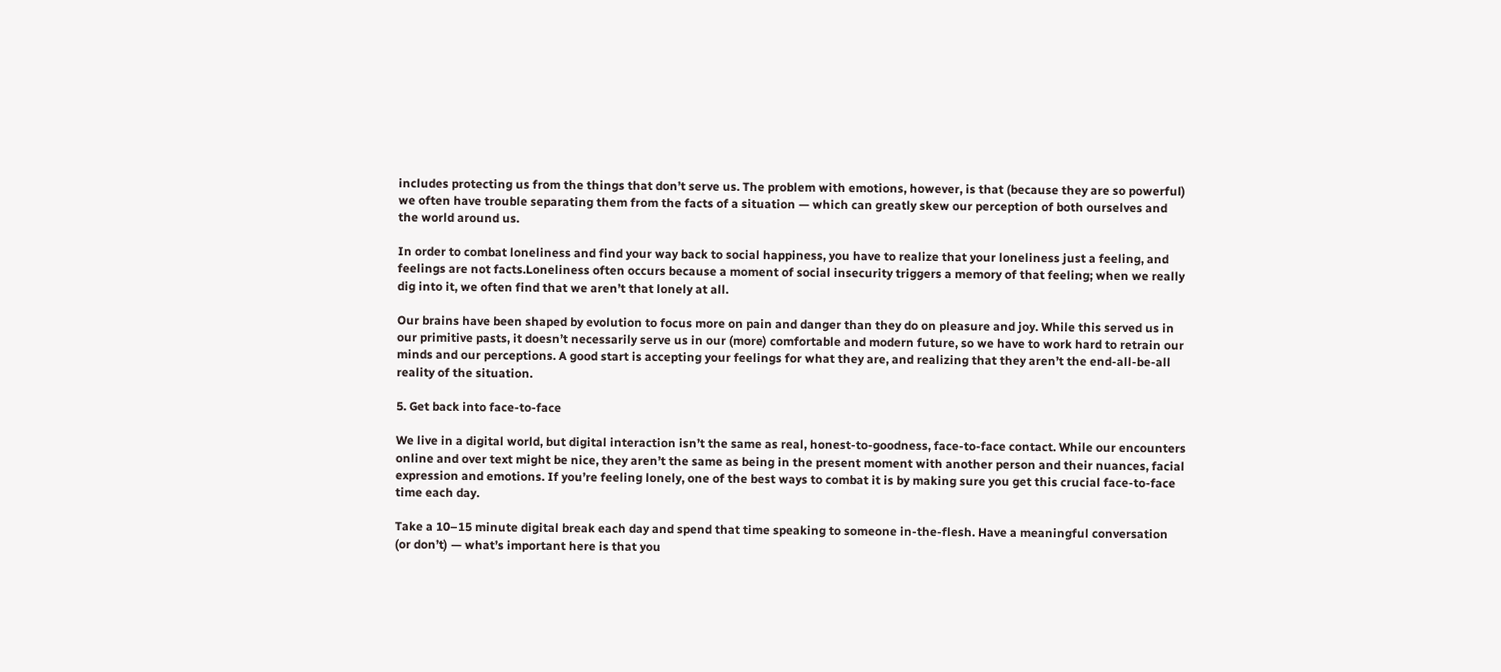includes protecting us from the things that don’t serve us. The problem with emotions, however, is that (because they are so powerful) we often have trouble separating them from the facts of a situation — which can greatly skew our perception of both ourselves and the world around us.

In order to combat loneliness and find your way back to social happiness, you have to realize that your loneliness just a feeling, and feelings are not facts.Loneliness often occurs because a moment of social insecurity triggers a memory of that feeling; when we really dig into it, we often find that we aren’t that lonely at all.

Our brains have been shaped by evolution to focus more on pain and danger than they do on pleasure and joy. While this served us in our primitive pasts, it doesn’t necessarily serve us in our (more) comfortable and modern future, so we have to work hard to retrain our minds and our perceptions. A good start is accepting your feelings for what they are, and realizing that they aren’t the end-all-be-all reality of the situation.

5. Get back into face-to-face

We live in a digital world, but digital interaction isn’t the same as real, honest-to-goodness, face-to-face contact. While our encounters online and over text might be nice, they aren’t the same as being in the present moment with another person and their nuances, facial expression and emotions. If you’re feeling lonely, one of the best ways to combat it is by making sure you get this crucial face-to-face time each day.

Take a 10–15 minute digital break each day and spend that time speaking to someone in-the-flesh. Have a meaningful conversation (or don’t) — what’s important here is that you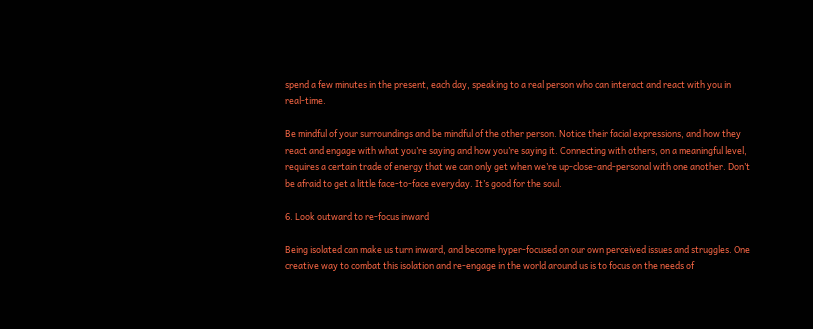spend a few minutes in the present, each day, speaking to a real person who can interact and react with you in real-time.

Be mindful of your surroundings and be mindful of the other person. Notice their facial expressions, and how they react and engage with what you’re saying and how you’re saying it. Connecting with others, on a meaningful level, requires a certain trade of energy that we can only get when we’re up-close-and-personal with one another. Don’t be afraid to get a little face-to-face everyday. It’s good for the soul.

6. Look outward to re-focus inward

Being isolated can make us turn inward, and become hyper-focused on our own perceived issues and struggles. One creative way to combat this isolation and re-engage in the world around us is to focus on the needs of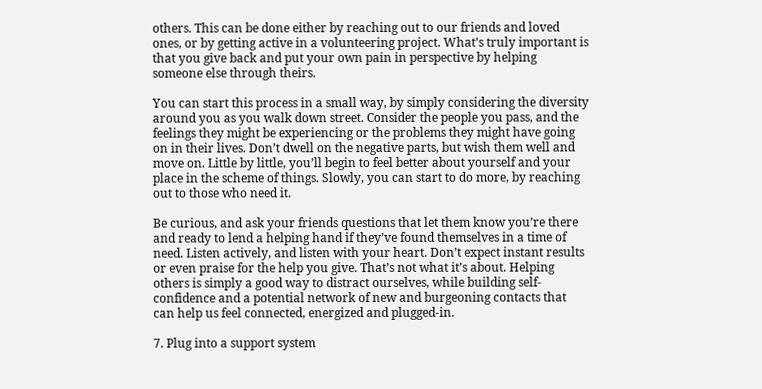others. This can be done either by reaching out to our friends and loved ones, or by getting active in a volunteering project. What’s truly important is that you give back and put your own pain in perspective by helping someone else through theirs.

You can start this process in a small way, by simply considering the diversity around you as you walk down street. Consider the people you pass, and the feelings they might be experiencing or the problems they might have going on in their lives. Don’t dwell on the negative parts, but wish them well and move on. Little by little, you’ll begin to feel better about yourself and your place in the scheme of things. Slowly, you can start to do more, by reaching out to those who need it.

Be curious, and ask your friends questions that let them know you’re there and ready to lend a helping hand if they’ve found themselves in a time of need. Listen actively, and listen with your heart. Don’t expect instant results or even praise for the help you give. That’s not what it’s about. Helping others is simply a good way to distract ourselves, while building self-confidence and a potential network of new and burgeoning contacts that can help us feel connected, energized and plugged-in.

7. Plug into a support system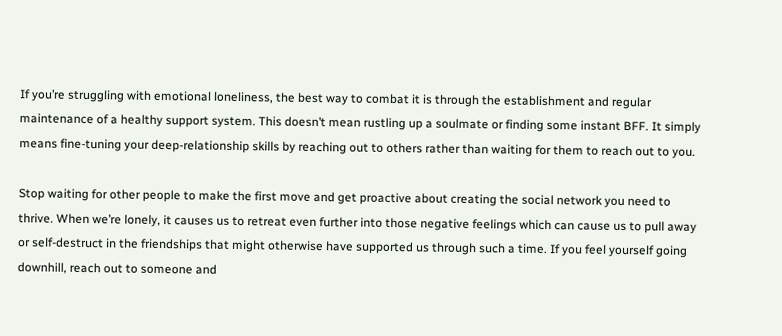If you’re struggling with emotional loneliness, the best way to combat it is through the establishment and regular maintenance of a healthy support system. This doesn’t mean rustling up a soulmate or finding some instant BFF. It simply means fine-tuning your deep-relationship skills by reaching out to others rather than waiting for them to reach out to you.

Stop waiting for other people to make the first move and get proactive about creating the social network you need to thrive. When we’re lonely, it causes us to retreat even further into those negative feelings which can cause us to pull away or self-destruct in the friendships that might otherwise have supported us through such a time. If you feel yourself going downhill, reach out to someone and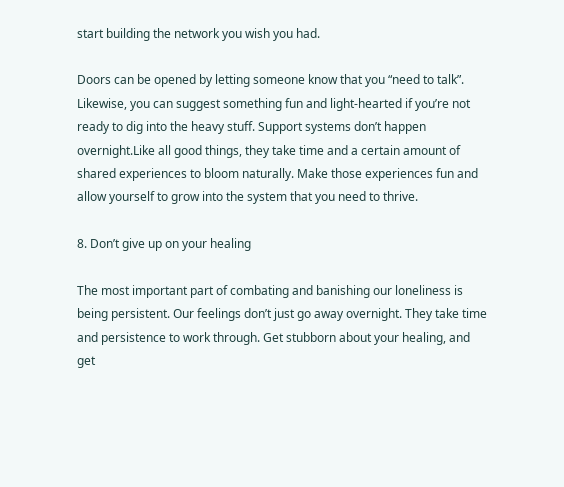start building the network you wish you had.

Doors can be opened by letting someone know that you “need to talk”. Likewise, you can suggest something fun and light-hearted if you’re not ready to dig into the heavy stuff. Support systems don’t happen overnight.Like all good things, they take time and a certain amount of shared experiences to bloom naturally. Make those experiences fun and allow yourself to grow into the system that you need to thrive.

8. Don’t give up on your healing

The most important part of combating and banishing our loneliness is being persistent. Our feelings don’t just go away overnight. They take time and persistence to work through. Get stubborn about your healing, and get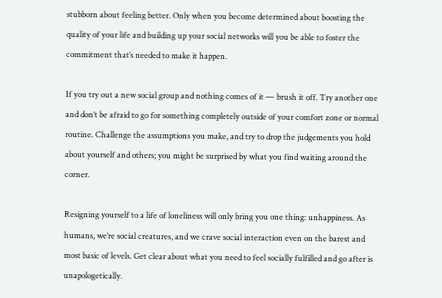stubborn about feeling better. Only when you become determined about boosting the quality of your life and building up your social networks will you be able to foster the commitment that’s needed to make it happen.

If you try out a new social group and nothing comes of it — brush it off. Try another one and don’t be afraid to go for something completely outside of your comfort zone or normal routine. Challenge the assumptions you make, and try to drop the judgements you hold about yourself and others; you might be surprised by what you find waiting around the corner.

Resigning yourself to a life of loneliness will only bring you one thing: unhappiness. As humans, we’re social creatures, and we crave social interaction even on the barest and most basic of levels. Get clear about what you need to feel socially fulfilled and go after is unapologetically.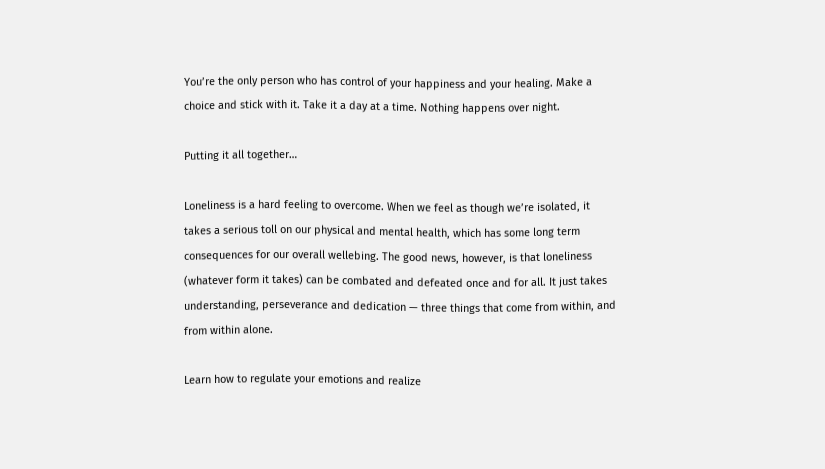You’re the only person who has control of your happiness and your healing. Make a choice and stick with it. Take it a day at a time. Nothing happens over night.

Putting it all together…

Loneliness is a hard feeling to overcome. When we feel as though we’re isolated, it takes a serious toll on our physical and mental health, which has some long term consequences for our overall wellebing. The good news, however, is that loneliness (whatever form it takes) can be combated and defeated once and for all. It just takes understanding, perseverance and dedication — three things that come from within, and from within alone.

Learn how to regulate your emotions and realize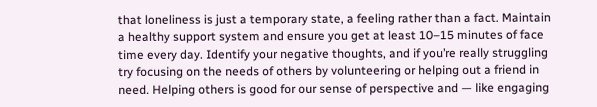that loneliness is just a temporary state, a feeling rather than a fact. Maintain a healthy support system and ensure you get at least 10–15 minutes of face time every day. Identify your negative thoughts, and if you’re really struggling try focusing on the needs of others by volunteering or helping out a friend in need. Helping others is good for our sense of perspective and — like engaging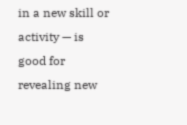in a new skill or activity — is good for revealing new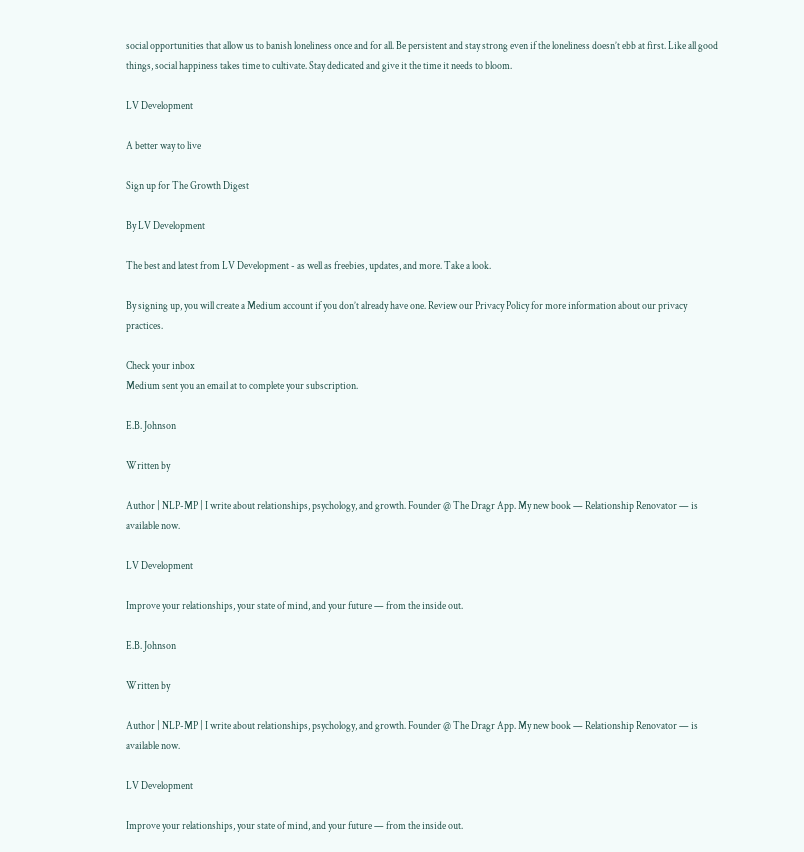social opportunities that allow us to banish loneliness once and for all. Be persistent and stay strong even if the loneliness doesn’t ebb at first. Like all good things, social happiness takes time to cultivate. Stay dedicated and give it the time it needs to bloom.

LV Development

A better way to live

Sign up for The Growth Digest

By LV Development

The best and latest from LV Development - as well as freebies, updates, and more. Take a look.

By signing up, you will create a Medium account if you don’t already have one. Review our Privacy Policy for more information about our privacy practices.

Check your inbox
Medium sent you an email at to complete your subscription.

E.B. Johnson

Written by

Author | NLP-MP | I write about relationships, psychology, and growth. Founder @ The Dragr App. My new book — Relationship Renovator — is available now.

LV Development

Improve your relationships, your state of mind, and your future — from the inside out.

E.B. Johnson

Written by

Author | NLP-MP | I write about relationships, psychology, and growth. Founder @ The Dragr App. My new book — Relationship Renovator — is available now.

LV Development

Improve your relationships, your state of mind, and your future — from the inside out.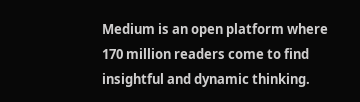Medium is an open platform where 170 million readers come to find insightful and dynamic thinking.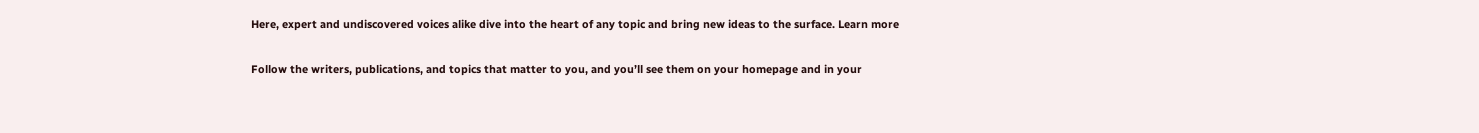Here, expert and undiscovered voices alike dive into the heart of any topic and bring new ideas to the surface. Learn more

Follow the writers, publications, and topics that matter to you, and you’ll see them on your homepage and in your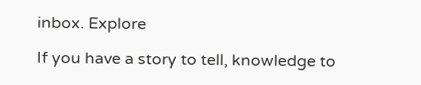inbox. Explore

If you have a story to tell, knowledge to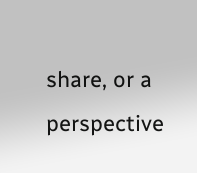share, or a perspective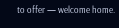to offer — welcome home.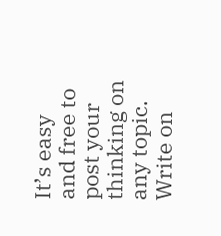It’s easy and free to post your thinking on any topic. Write on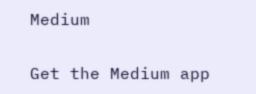Medium

Get the Medium app